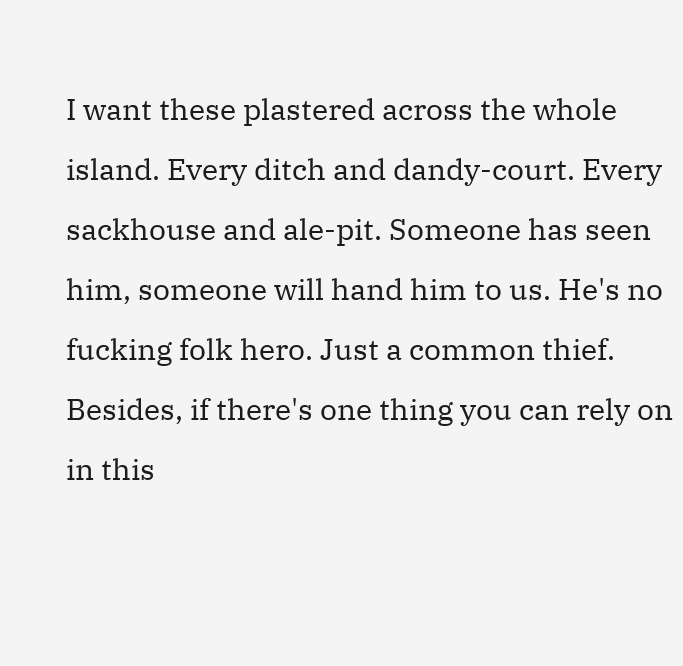I want these plastered across the whole island. Every ditch and dandy-court. Every sackhouse and ale-pit. Someone has seen him, someone will hand him to us. He's no fucking folk hero. Just a common thief. Besides, if there's one thing you can rely on in this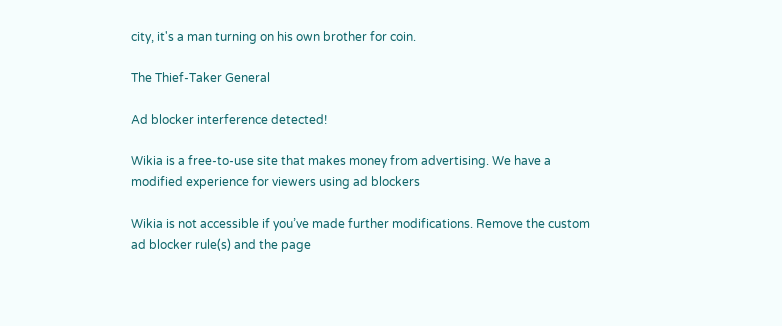city, it's a man turning on his own brother for coin.

The Thief-Taker General

Ad blocker interference detected!

Wikia is a free-to-use site that makes money from advertising. We have a modified experience for viewers using ad blockers

Wikia is not accessible if you’ve made further modifications. Remove the custom ad blocker rule(s) and the page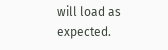will load as expected.